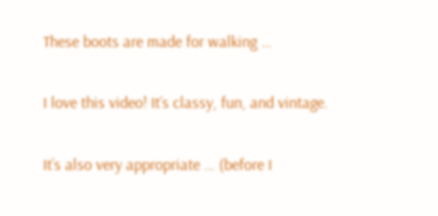These boots are made for walking …

I love this video! It’s classy, fun, and vintage.

It’s also very appropriate … (before I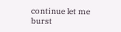continue let me burst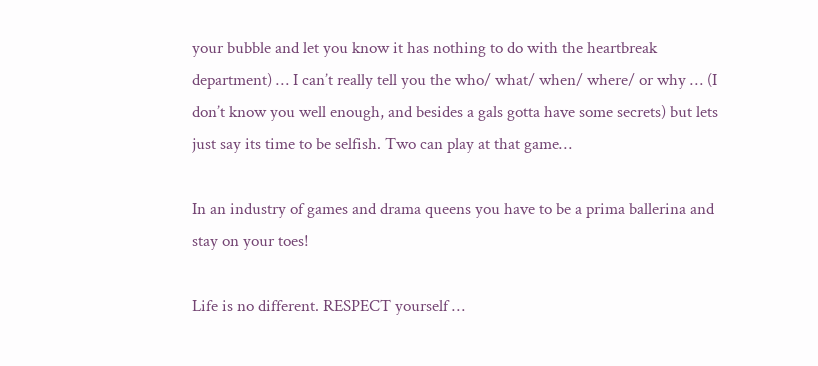your bubble and let you know it has nothing to do with the heartbreak department) … I can’t really tell you the who/ what/ when/ where/ or why … (I don’t know you well enough, and besides a gals gotta have some secrets) but lets just say its time to be selfish. Two can play at that game…

In an industry of games and drama queens you have to be a prima ballerina and stay on your toes!

Life is no different. RESPECT yourself …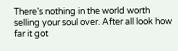There’s nothing in the world worth selling your soul over. After all look how far it got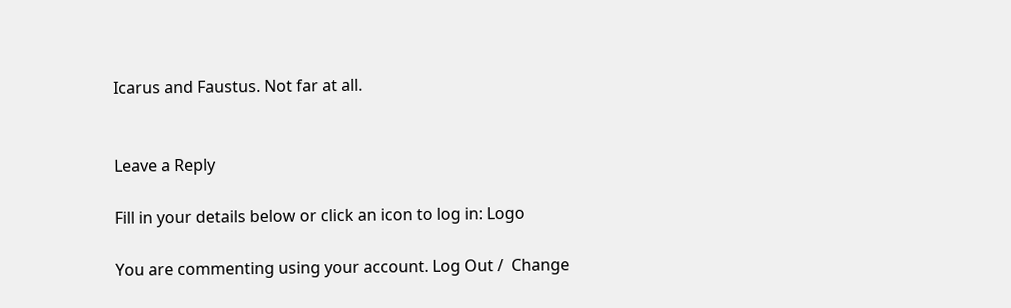Icarus and Faustus. Not far at all.


Leave a Reply

Fill in your details below or click an icon to log in: Logo

You are commenting using your account. Log Out /  Change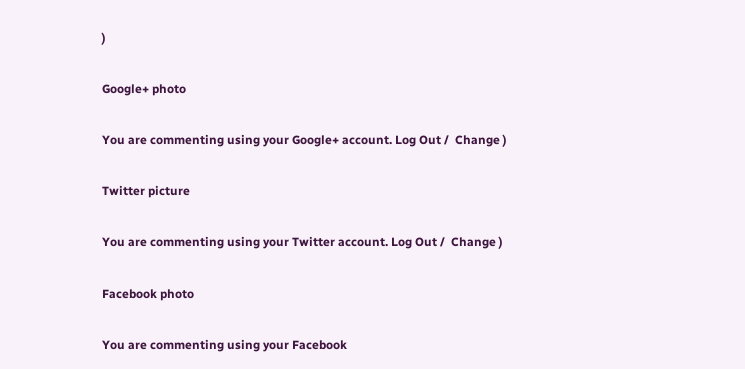)

Google+ photo

You are commenting using your Google+ account. Log Out /  Change )

Twitter picture

You are commenting using your Twitter account. Log Out /  Change )

Facebook photo

You are commenting using your Facebook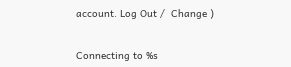account. Log Out /  Change )


Connecting to %s